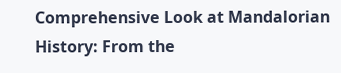Comprehensive Look at Mandalorian History: From the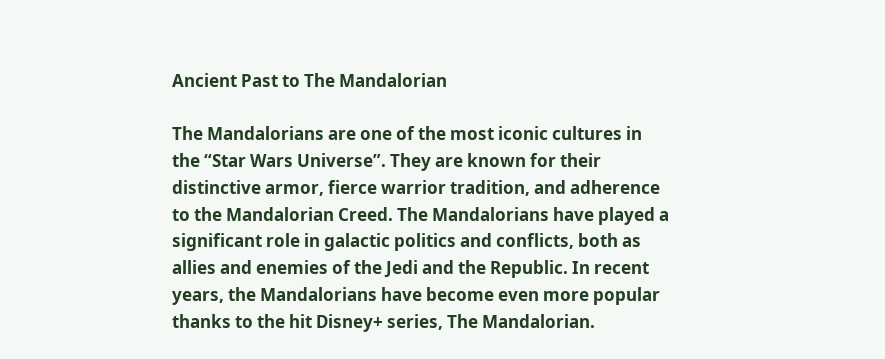Ancient Past to The Mandalorian

The Mandalorians are one of the most iconic cultures in the “Star Wars Universe”. They are known for their distinctive armor, fierce warrior tradition, and adherence to the Mandalorian Creed. The Mandalorians have played a significant role in galactic politics and conflicts, both as allies and enemies of the Jedi and the Republic. In recent years, the Mandalorians have become even more popular thanks to the hit Disney+ series, The Mandalorian.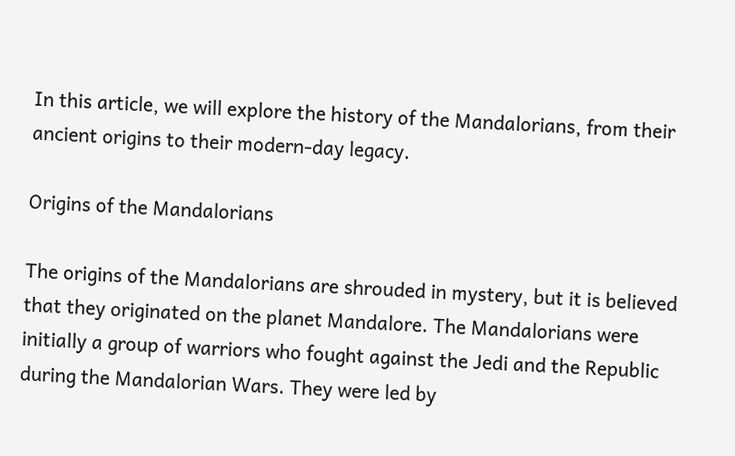In this article, we will explore the history of the Mandalorians, from their ancient origins to their modern-day legacy.

Origins of the Mandalorians

The origins of the Mandalorians are shrouded in mystery, but it is believed that they originated on the planet Mandalore. The Mandalorians were initially a group of warriors who fought against the Jedi and the Republic during the Mandalorian Wars. They were led by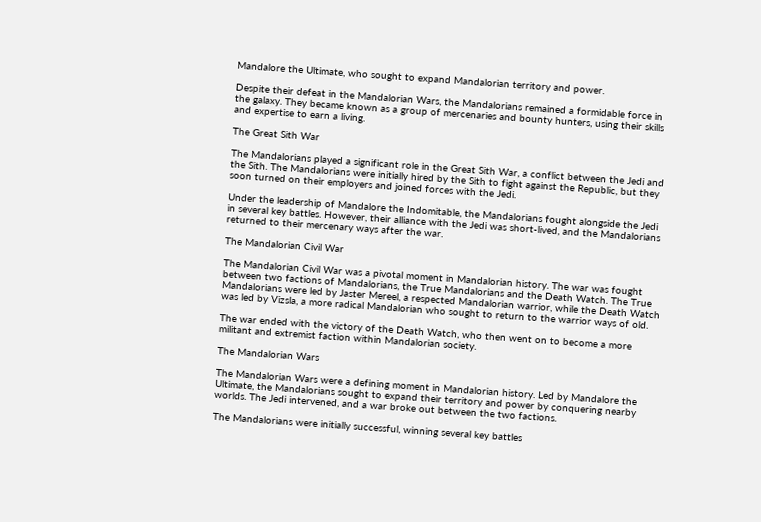Mandalore the Ultimate, who sought to expand Mandalorian territory and power.

Despite their defeat in the Mandalorian Wars, the Mandalorians remained a formidable force in the galaxy. They became known as a group of mercenaries and bounty hunters, using their skills and expertise to earn a living.

The Great Sith War

The Mandalorians played a significant role in the Great Sith War, a conflict between the Jedi and the Sith. The Mandalorians were initially hired by the Sith to fight against the Republic, but they soon turned on their employers and joined forces with the Jedi.

Under the leadership of Mandalore the Indomitable, the Mandalorians fought alongside the Jedi in several key battles. However, their alliance with the Jedi was short-lived, and the Mandalorians returned to their mercenary ways after the war.

The Mandalorian Civil War

The Mandalorian Civil War was a pivotal moment in Mandalorian history. The war was fought between two factions of Mandalorians, the True Mandalorians and the Death Watch. The True Mandalorians were led by Jaster Mereel, a respected Mandalorian warrior, while the Death Watch was led by Vizsla, a more radical Mandalorian who sought to return to the warrior ways of old.

The war ended with the victory of the Death Watch, who then went on to become a more militant and extremist faction within Mandalorian society.

The Mandalorian Wars

The Mandalorian Wars were a defining moment in Mandalorian history. Led by Mandalore the Ultimate, the Mandalorians sought to expand their territory and power by conquering nearby worlds. The Jedi intervened, and a war broke out between the two factions.

The Mandalorians were initially successful, winning several key battles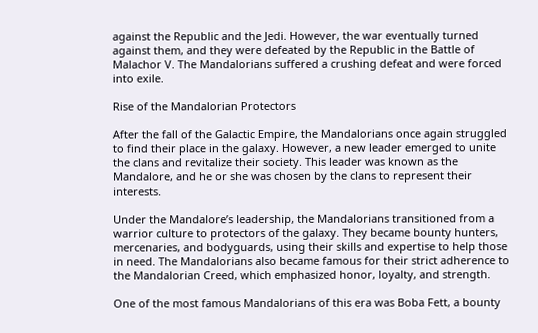against the Republic and the Jedi. However, the war eventually turned against them, and they were defeated by the Republic in the Battle of Malachor V. The Mandalorians suffered a crushing defeat and were forced into exile.

Rise of the Mandalorian Protectors

After the fall of the Galactic Empire, the Mandalorians once again struggled to find their place in the galaxy. However, a new leader emerged to unite the clans and revitalize their society. This leader was known as the Mandalore, and he or she was chosen by the clans to represent their interests.

Under the Mandalore’s leadership, the Mandalorians transitioned from a warrior culture to protectors of the galaxy. They became bounty hunters, mercenaries, and bodyguards, using their skills and expertise to help those in need. The Mandalorians also became famous for their strict adherence to the Mandalorian Creed, which emphasized honor, loyalty, and strength.

One of the most famous Mandalorians of this era was Boba Fett, a bounty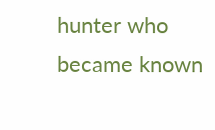hunter who became known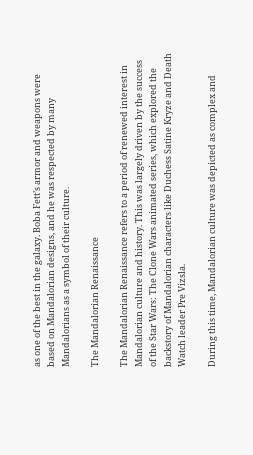as one of the best in the galaxy. Boba Fett’s armor and weapons were based on Mandalorian designs, and he was respected by many Mandalorians as a symbol of their culture.

The Mandalorian Renaissance

The Mandalorian Renaissance refers to a period of renewed interest in Mandalorian culture and history. This was largely driven by the success of the Star Wars: The Clone Wars animated series, which explored the backstory of Mandalorian characters like Duchess Satine Kryze and Death Watch leader Pre Vizsla.

During this time, Mandalorian culture was depicted as complex and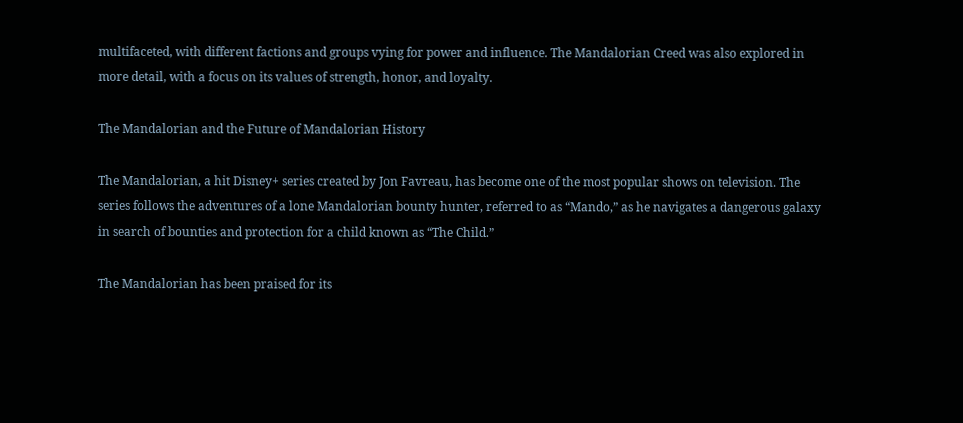multifaceted, with different factions and groups vying for power and influence. The Mandalorian Creed was also explored in more detail, with a focus on its values of strength, honor, and loyalty.

The Mandalorian and the Future of Mandalorian History

The Mandalorian, a hit Disney+ series created by Jon Favreau, has become one of the most popular shows on television. The series follows the adventures of a lone Mandalorian bounty hunter, referred to as “Mando,” as he navigates a dangerous galaxy in search of bounties and protection for a child known as “The Child.”

The Mandalorian has been praised for its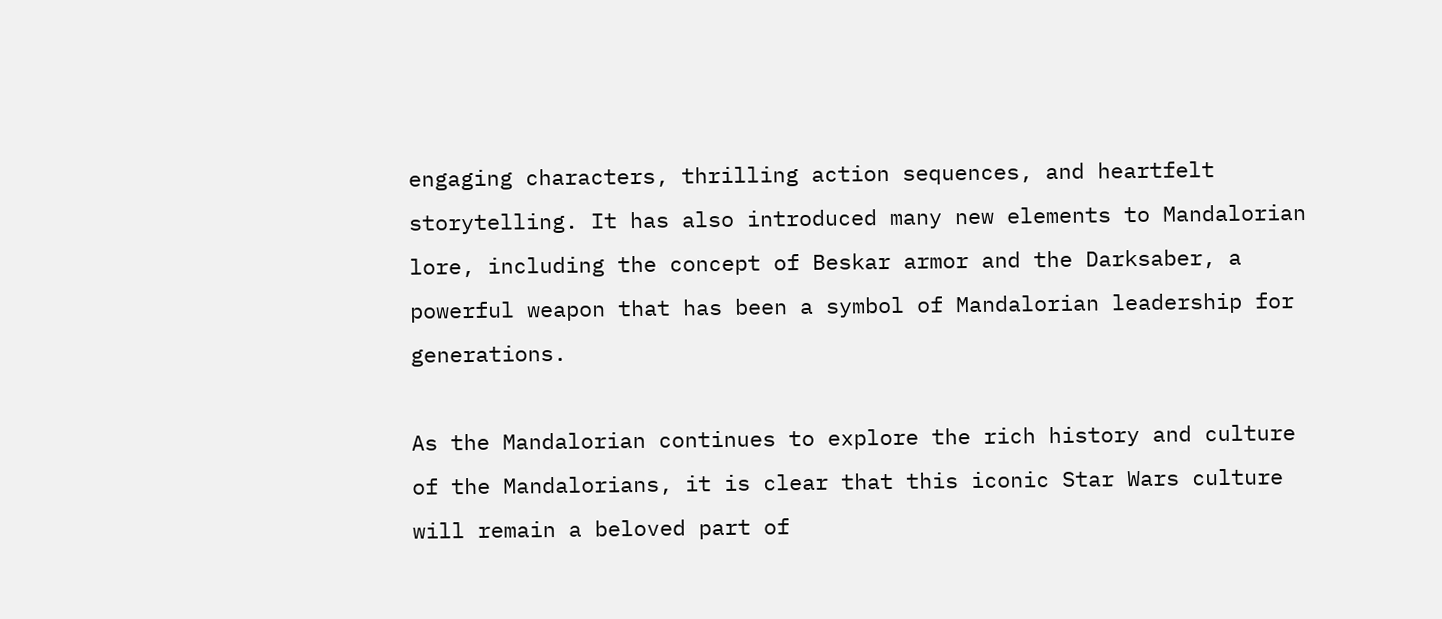engaging characters, thrilling action sequences, and heartfelt storytelling. It has also introduced many new elements to Mandalorian lore, including the concept of Beskar armor and the Darksaber, a powerful weapon that has been a symbol of Mandalorian leadership for generations.

As the Mandalorian continues to explore the rich history and culture of the Mandalorians, it is clear that this iconic Star Wars culture will remain a beloved part of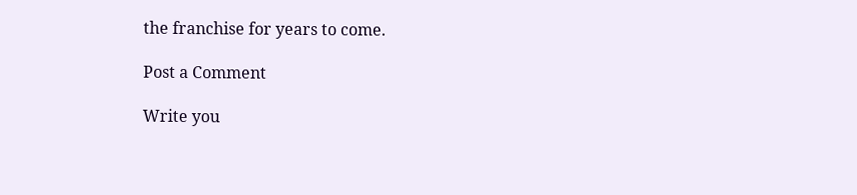the franchise for years to come.

Post a Comment

Write you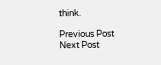think.

Previous Post Next Post